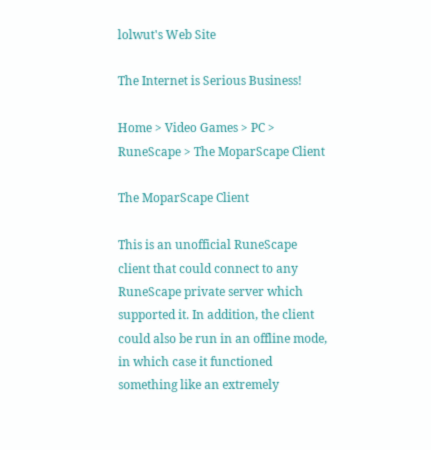lolwut's Web Site

The Internet is Serious Business!

Home > Video Games > PC > RuneScape > The MoparScape Client

The MoparScape Client

This is an unofficial RuneScape client that could connect to any RuneScape private server which supported it. In addition, the client could also be run in an offline mode, in which case it functioned something like an extremely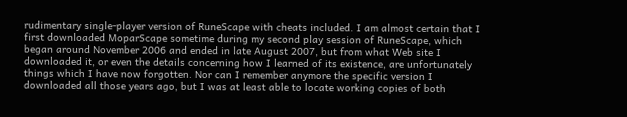rudimentary single-player version of RuneScape with cheats included. I am almost certain that I first downloaded MoparScape sometime during my second play session of RuneScape, which began around November 2006 and ended in late August 2007, but from what Web site I downloaded it, or even the details concerning how I learned of its existence, are unfortunately things which I have now forgotten. Nor can I remember anymore the specific version I downloaded all those years ago, but I was at least able to locate working copies of both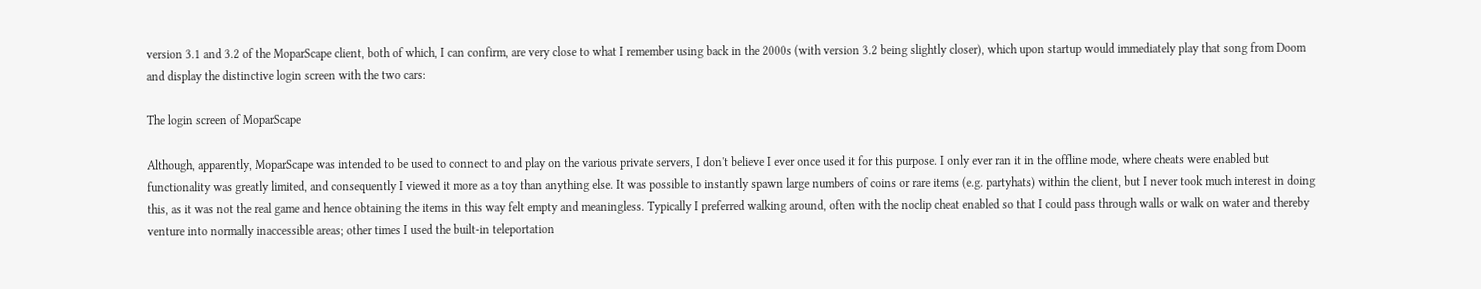version 3.1 and 3.2 of the MoparScape client, both of which, I can confirm, are very close to what I remember using back in the 2000s (with version 3.2 being slightly closer), which upon startup would immediately play that song from Doom and display the distinctive login screen with the two cars:

The login screen of MoparScape

Although, apparently, MoparScape was intended to be used to connect to and play on the various private servers, I don't believe I ever once used it for this purpose. I only ever ran it in the offline mode, where cheats were enabled but functionality was greatly limited, and consequently I viewed it more as a toy than anything else. It was possible to instantly spawn large numbers of coins or rare items (e.g. partyhats) within the client, but I never took much interest in doing this, as it was not the real game and hence obtaining the items in this way felt empty and meaningless. Typically I preferred walking around, often with the noclip cheat enabled so that I could pass through walls or walk on water and thereby venture into normally inaccessible areas; other times I used the built-in teleportation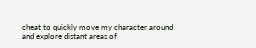cheat to quickly move my character around and explore distant areas of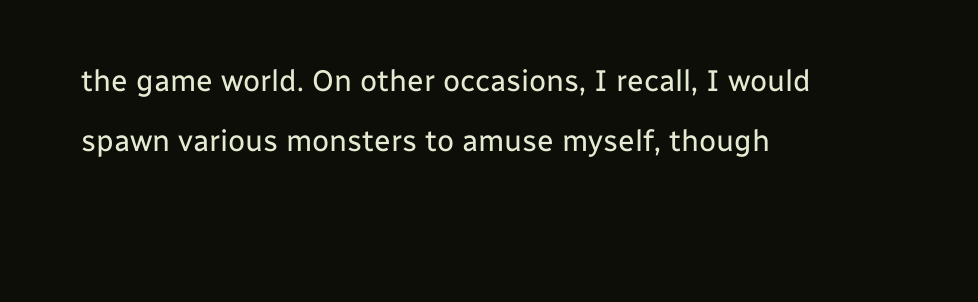the game world. On other occasions, I recall, I would spawn various monsters to amuse myself, though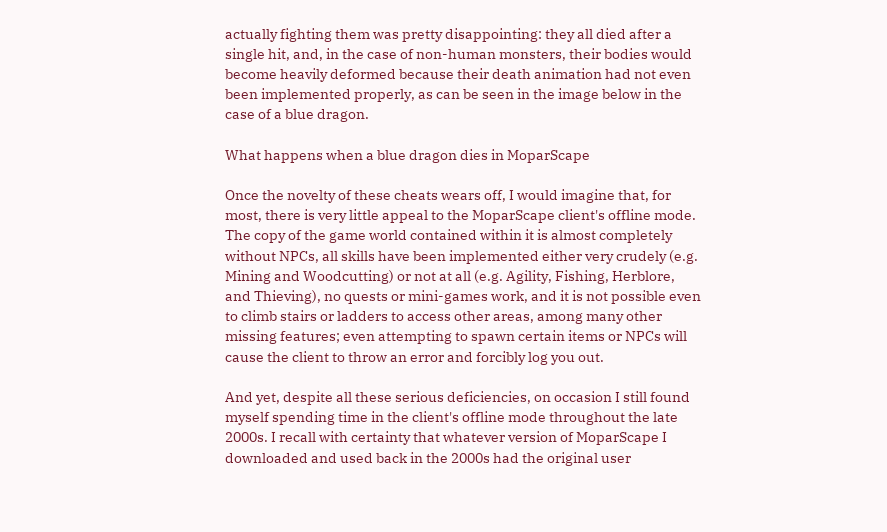actually fighting them was pretty disappointing: they all died after a single hit, and, in the case of non-human monsters, their bodies would become heavily deformed because their death animation had not even been implemented properly, as can be seen in the image below in the case of a blue dragon.

What happens when a blue dragon dies in MoparScape

Once the novelty of these cheats wears off, I would imagine that, for most, there is very little appeal to the MoparScape client's offline mode. The copy of the game world contained within it is almost completely without NPCs, all skills have been implemented either very crudely (e.g. Mining and Woodcutting) or not at all (e.g. Agility, Fishing, Herblore, and Thieving), no quests or mini-games work, and it is not possible even to climb stairs or ladders to access other areas, among many other missing features; even attempting to spawn certain items or NPCs will cause the client to throw an error and forcibly log you out.

And yet, despite all these serious deficiencies, on occasion I still found myself spending time in the client's offline mode throughout the late 2000s. I recall with certainty that whatever version of MoparScape I downloaded and used back in the 2000s had the original user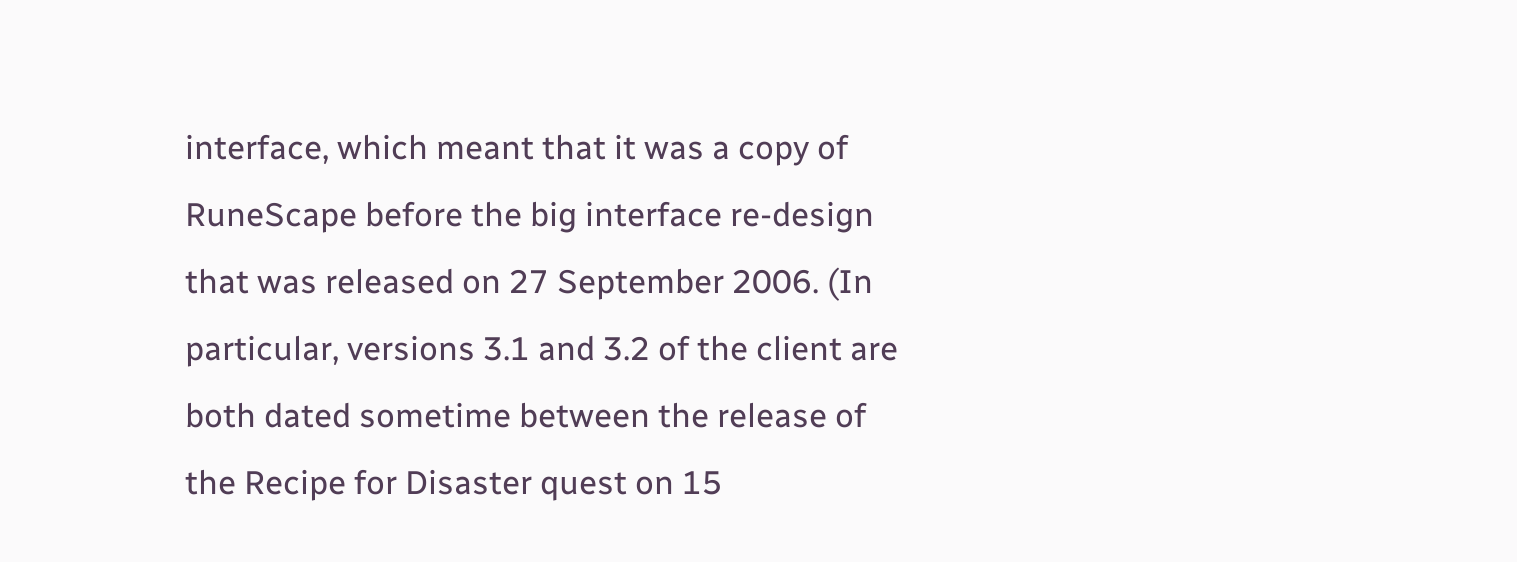interface, which meant that it was a copy of RuneScape before the big interface re-design that was released on 27 September 2006. (In particular, versions 3.1 and 3.2 of the client are both dated sometime between the release of the Recipe for Disaster quest on 15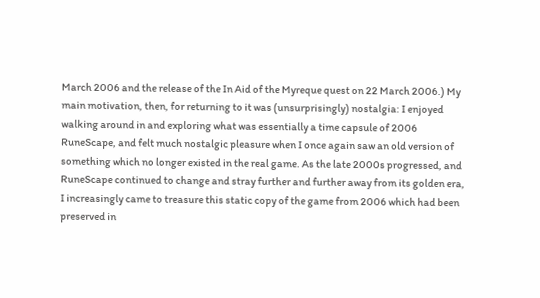March 2006 and the release of the In Aid of the Myreque quest on 22 March 2006.) My main motivation, then, for returning to it was (unsurprisingly) nostalgia: I enjoyed walking around in and exploring what was essentially a time capsule of 2006 RuneScape, and felt much nostalgic pleasure when I once again saw an old version of something which no longer existed in the real game. As the late 2000s progressed, and RuneScape continued to change and stray further and further away from its golden era, I increasingly came to treasure this static copy of the game from 2006 which had been preserved in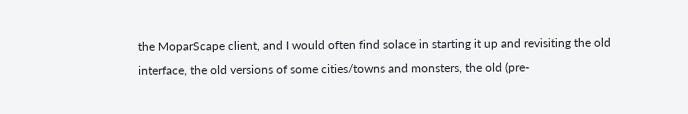the MoparScape client, and I would often find solace in starting it up and revisiting the old interface, the old versions of some cities/towns and monsters, the old (pre-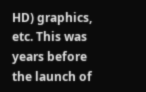HD) graphics, etc. This was years before the launch of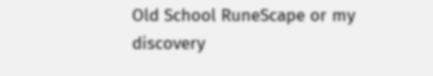Old School RuneScape or my discovery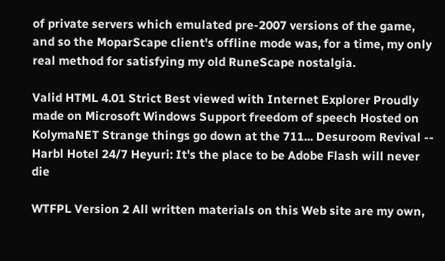of private servers which emulated pre-2007 versions of the game, and so the MoparScape client's offline mode was, for a time, my only real method for satisfying my old RuneScape nostalgia.

Valid HTML 4.01 Strict Best viewed with Internet Explorer Proudly made on Microsoft Windows Support freedom of speech Hosted on KolymaNET Strange things go down at the 711... Desuroom Revival -- Harbl Hotel 24/7 Heyuri: It's the place to be Adobe Flash will never die

WTFPL Version 2 All written materials on this Web site are my own,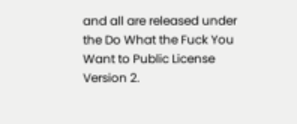and all are released under the Do What the Fuck You Want to Public License Version 2.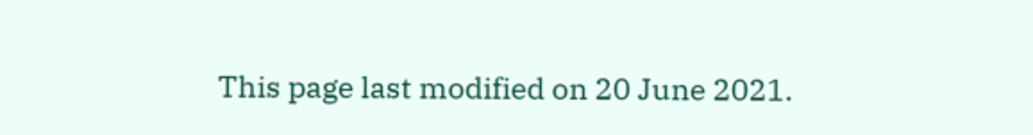This page last modified on 20 June 2021.